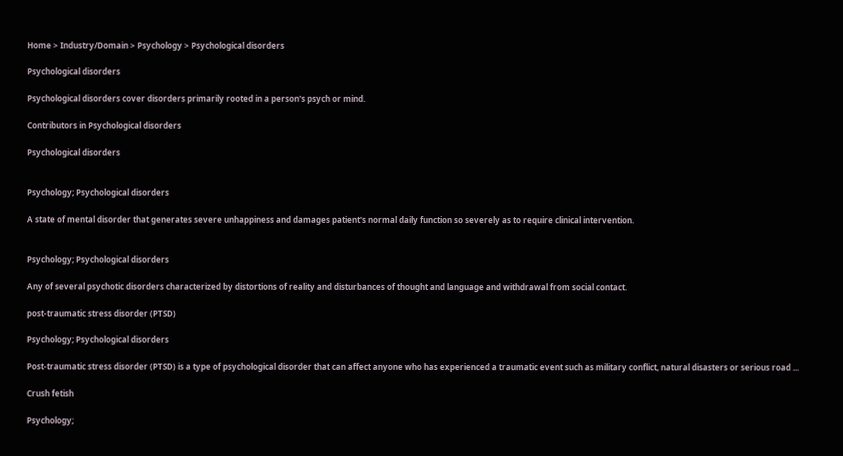Home > Industry/Domain > Psychology > Psychological disorders

Psychological disorders

Psychological disorders cover disorders primarily rooted in a person's psych or mind.

Contributors in Psychological disorders

Psychological disorders


Psychology; Psychological disorders

A state of mental disorder that generates severe unhappiness and damages patient's normal daily function so severely as to require clinical intervention.


Psychology; Psychological disorders

Any of several psychotic disorders characterized by distortions of reality and disturbances of thought and language and withdrawal from social contact.

post-traumatic stress disorder (PTSD)

Psychology; Psychological disorders

Post-traumatic stress disorder (PTSD) is a type of psychological disorder that can affect anyone who has experienced a traumatic event such as military conflict, natural disasters or serious road ...

Crush fetish

Psychology;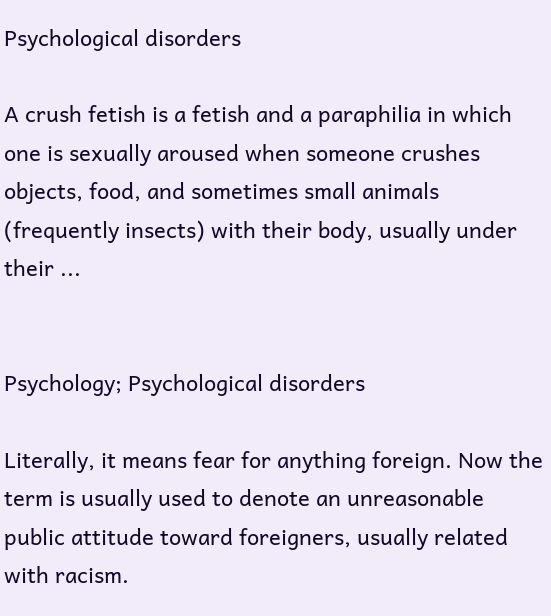Psychological disorders

A crush fetish is a fetish and a paraphilia in which one is sexually aroused when someone crushes objects, food, and sometimes small animals (frequently insects) with their body, usually under their ...


Psychology; Psychological disorders

Literally, it means fear for anything foreign. Now the term is usually used to denote an unreasonable public attitude toward foreigners, usually related with racism.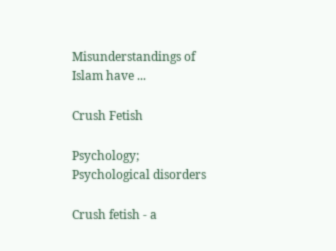Misunderstandings of Islam have ...

Crush Fetish

Psychology; Psychological disorders

Crush fetish - a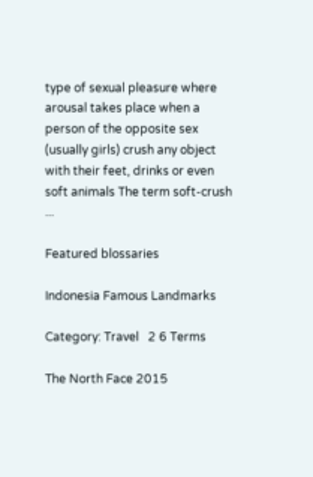type of sexual pleasure where arousal takes place when a person of the opposite sex (usually girls) crush any object with their feet, drinks or even soft animals The term soft-crush ...

Featured blossaries

Indonesia Famous Landmarks

Category: Travel   2 6 Terms

The North Face 2015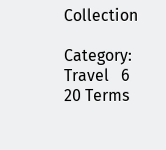Collection

Category: Travel   6 20 Terms